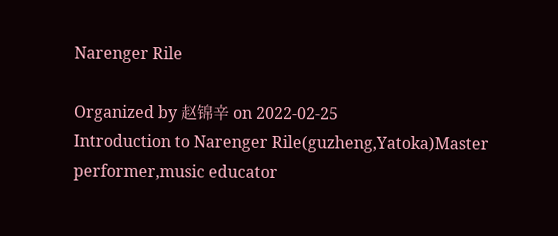Narenger Rile

Organized by 赵锦辛 on 2022-02-25
Introduction to Narenger Rile(guzheng,Yatoka)Master performer,music educator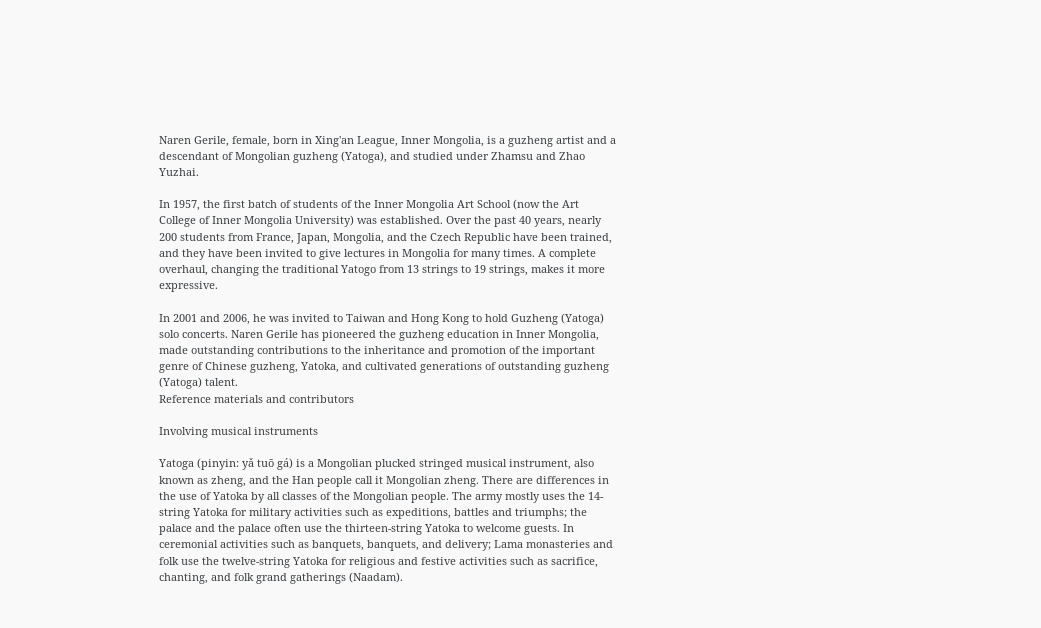Naren Gerile, female, born in Xing'an League, Inner Mongolia, is a guzheng artist and a descendant of Mongolian guzheng (Yatoga), and studied under Zhamsu and Zhao Yuzhai.

In 1957, the first batch of students of the Inner Mongolia Art School (now the Art College of Inner Mongolia University) was established. Over the past 40 years, nearly 200 students from France, Japan, Mongolia, and the Czech Republic have been trained, and they have been invited to give lectures in Mongolia for many times. A complete overhaul, changing the traditional Yatogo from 13 strings to 19 strings, makes it more expressive.

In 2001 and 2006, he was invited to Taiwan and Hong Kong to hold Guzheng (Yatoga) solo concerts. Naren Gerile has pioneered the guzheng education in Inner Mongolia, made outstanding contributions to the inheritance and promotion of the important genre of Chinese guzheng, Yatoka, and cultivated generations of outstanding guzheng (Yatoga) talent.
Reference materials and contributors

Involving musical instruments

Yatoga (pinyin: yǎ tuō gá) is a Mongolian plucked stringed musical instrument, also known as zheng, and the Han people call it Mongolian zheng. There are differences in the use of Yatoka by all classes of the Mongolian people. The army mostly uses the 14-string Yatoka for military activities such as expeditions, battles and triumphs; the palace and the palace often use the thirteen-string Yatoka to welcome guests. In ceremonial activities such as banquets, banquets, and delivery; Lama monasteries and folk use the twelve-string Yatoka for religious and festive activities such as sacrifice, chanting, and folk grand gatherings (Naadam).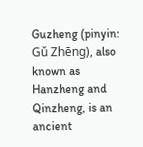Guzheng (pinyin: Gǔ Zhēng), also known as Hanzheng and Qinzheng, is an ancient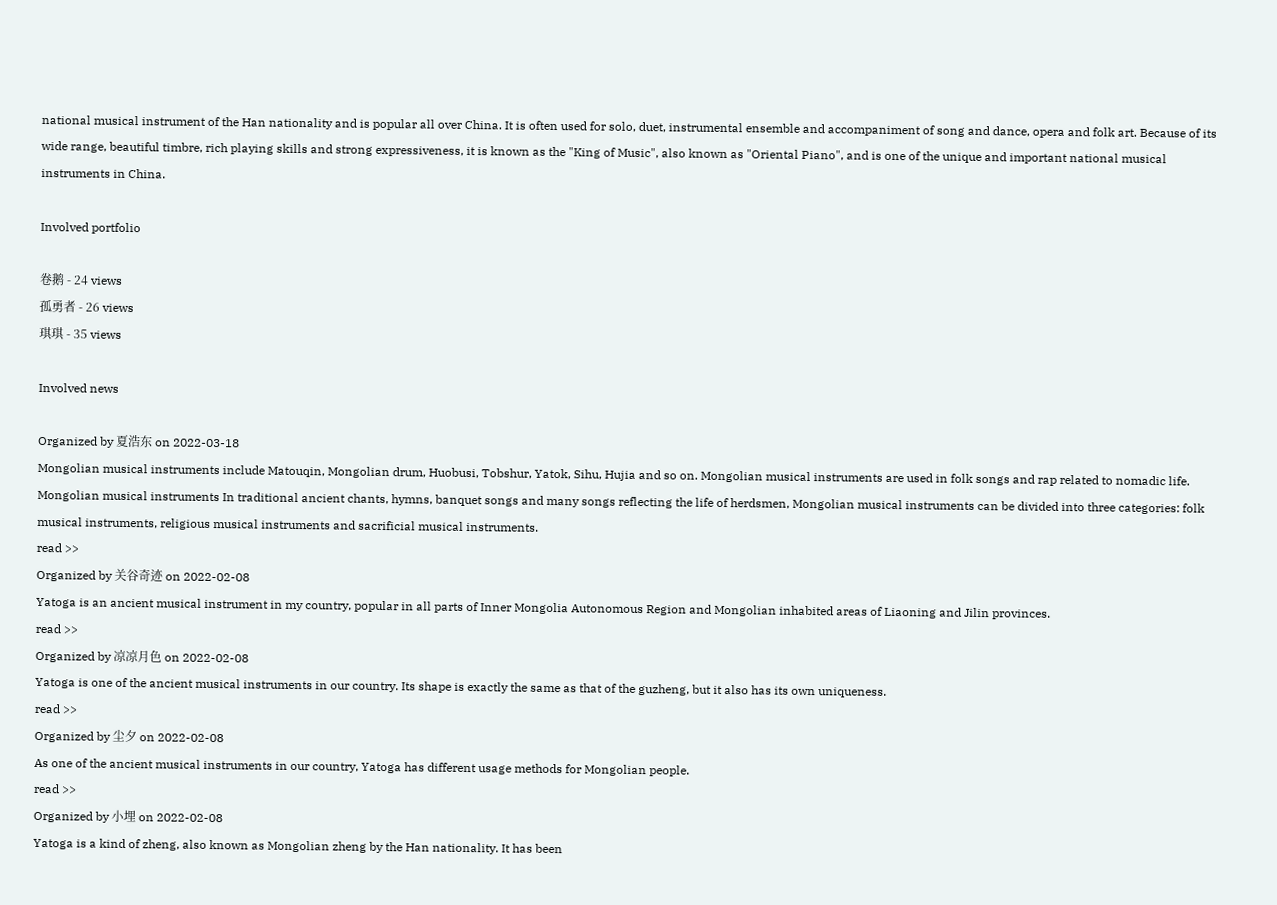national musical instrument of the Han nationality and is popular all over China. It is often used for solo, duet, instrumental ensemble and accompaniment of song and dance, opera and folk art. Because of its wide range, beautiful timbre, rich playing skills and strong expressiveness, it is known as the "King of Music", also known as "Oriental Piano", and is one of the unique and important national musical instruments in China.

Involved portfolio

卷鹅 - 24 views
孤勇者 - 26 views
琪琪 - 35 views

Involved news

Organized by 夏浩东 on 2022-03-18
Mongolian musical instruments include Matouqin, Mongolian drum, Huobusi, Tobshur, Yatok, Sihu, Hujia and so on. Mongolian musical instruments are used in folk songs and rap related to nomadic life. Mongolian musical instruments In traditional ancient chants, hymns, banquet songs and many songs reflecting the life of herdsmen, Mongolian musical instruments can be divided into three categories: folk musical instruments, religious musical instruments and sacrificial musical instruments.
read >>
Organized by 关谷奇迹 on 2022-02-08
Yatoga is an ancient musical instrument in my country, popular in all parts of Inner Mongolia Autonomous Region and Mongolian inhabited areas of Liaoning and Jilin provinces.
read >>
Organized by 凉凉月色 on 2022-02-08
Yatoga is one of the ancient musical instruments in our country. Its shape is exactly the same as that of the guzheng, but it also has its own uniqueness.
read >>
Organized by 尘夕 on 2022-02-08
As one of the ancient musical instruments in our country, Yatoga has different usage methods for Mongolian people.
read >>
Organized by 小埋 on 2022-02-08
Yatoga is a kind of zheng, also known as Mongolian zheng by the Han nationality. It has been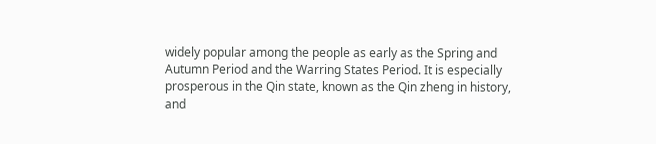widely popular among the people as early as the Spring and Autumn Period and the Warring States Period. It is especially prosperous in the Qin state, known as the Qin zheng in history, and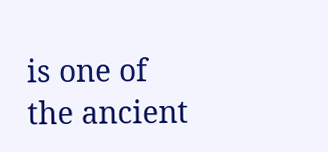is one of the ancient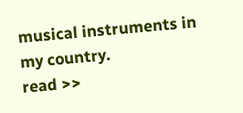musical instruments in my country.
read >>